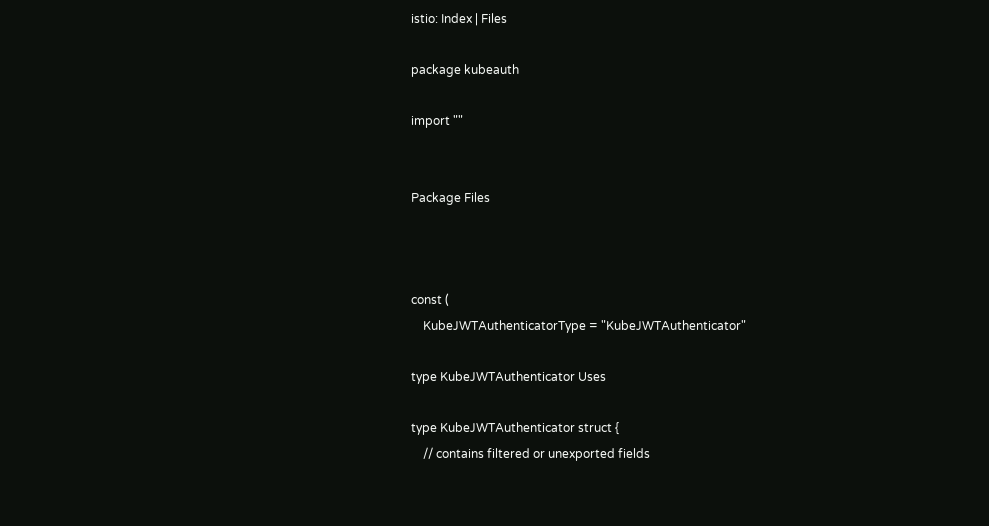istio: Index | Files

package kubeauth

import ""


Package Files



const (
    KubeJWTAuthenticatorType = "KubeJWTAuthenticator"

type KubeJWTAuthenticator Uses

type KubeJWTAuthenticator struct {
    // contains filtered or unexported fields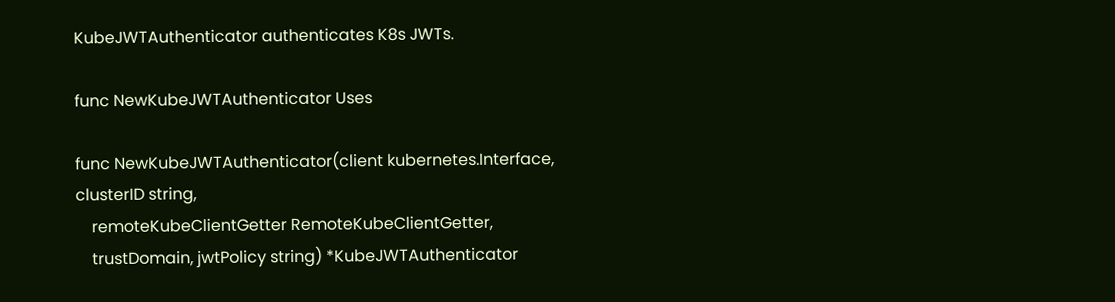KubeJWTAuthenticator authenticates K8s JWTs.

func NewKubeJWTAuthenticator Uses

func NewKubeJWTAuthenticator(client kubernetes.Interface, clusterID string,
    remoteKubeClientGetter RemoteKubeClientGetter,
    trustDomain, jwtPolicy string) *KubeJWTAuthenticator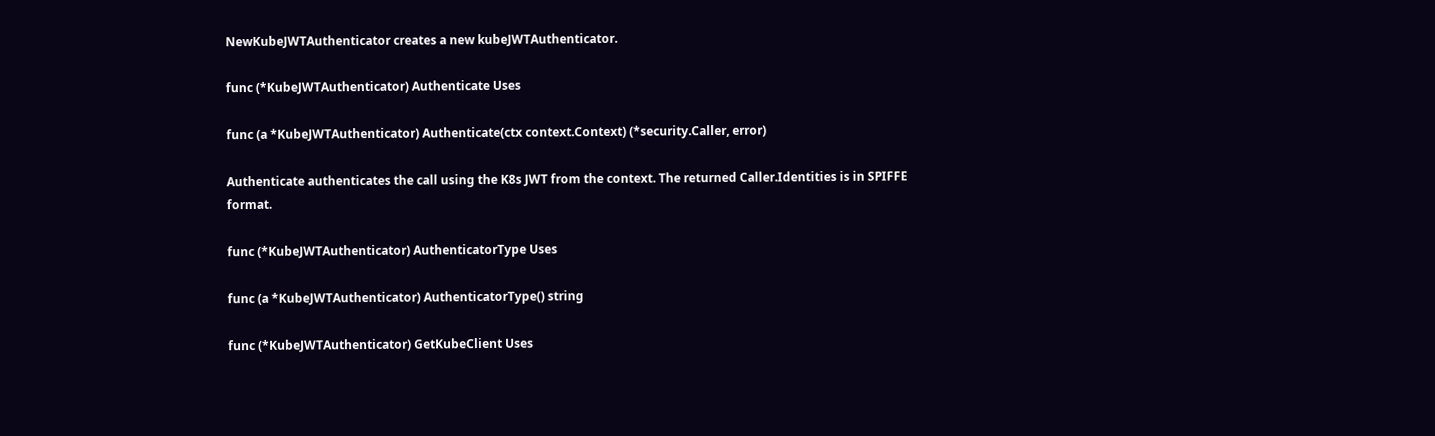NewKubeJWTAuthenticator creates a new kubeJWTAuthenticator.

func (*KubeJWTAuthenticator) Authenticate Uses

func (a *KubeJWTAuthenticator) Authenticate(ctx context.Context) (*security.Caller, error)

Authenticate authenticates the call using the K8s JWT from the context. The returned Caller.Identities is in SPIFFE format.

func (*KubeJWTAuthenticator) AuthenticatorType Uses

func (a *KubeJWTAuthenticator) AuthenticatorType() string

func (*KubeJWTAuthenticator) GetKubeClient Uses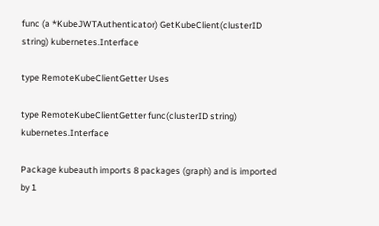func (a *KubeJWTAuthenticator) GetKubeClient(clusterID string) kubernetes.Interface

type RemoteKubeClientGetter Uses

type RemoteKubeClientGetter func(clusterID string) kubernetes.Interface

Package kubeauth imports 8 packages (graph) and is imported by 1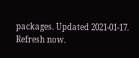packages. Updated 2021-01-17. Refresh now.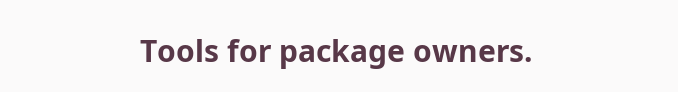Tools for package owners.